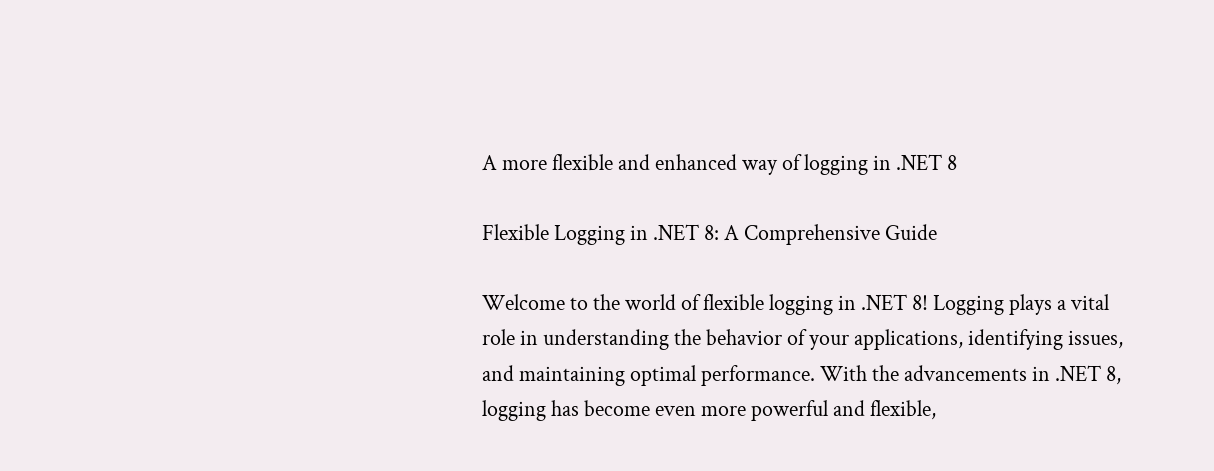A more flexible and enhanced way of logging in .NET 8

Flexible Logging in .NET 8: A Comprehensive Guide

Welcome to the world of flexible logging in .NET 8! Logging plays a vital role in understanding the behavior of your applications, identifying issues, and maintaining optimal performance. With the advancements in .NET 8, logging has become even more powerful and flexible,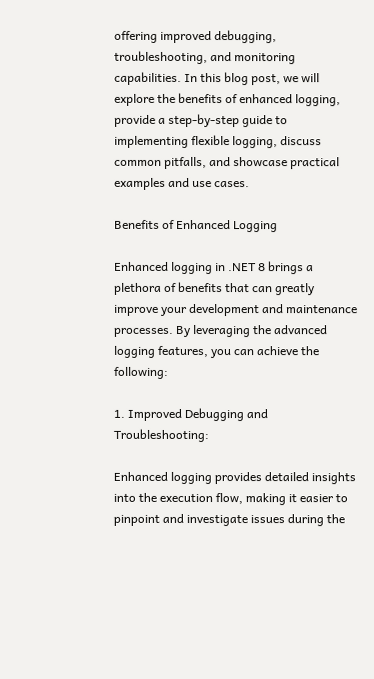offering improved debugging, troubleshooting, and monitoring capabilities. In this blog post, we will explore the benefits of enhanced logging, provide a step-by-step guide to implementing flexible logging, discuss common pitfalls, and showcase practical examples and use cases.

Benefits of Enhanced Logging

Enhanced logging in .NET 8 brings a plethora of benefits that can greatly improve your development and maintenance processes. By leveraging the advanced logging features, you can achieve the following:

1. Improved Debugging and Troubleshooting:

Enhanced logging provides detailed insights into the execution flow, making it easier to pinpoint and investigate issues during the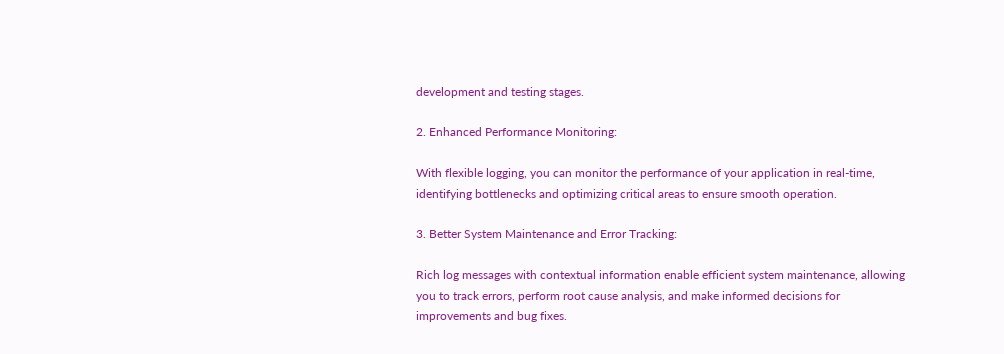development and testing stages.

2. Enhanced Performance Monitoring:

With flexible logging, you can monitor the performance of your application in real-time, identifying bottlenecks and optimizing critical areas to ensure smooth operation.

3. Better System Maintenance and Error Tracking:

Rich log messages with contextual information enable efficient system maintenance, allowing you to track errors, perform root cause analysis, and make informed decisions for improvements and bug fixes.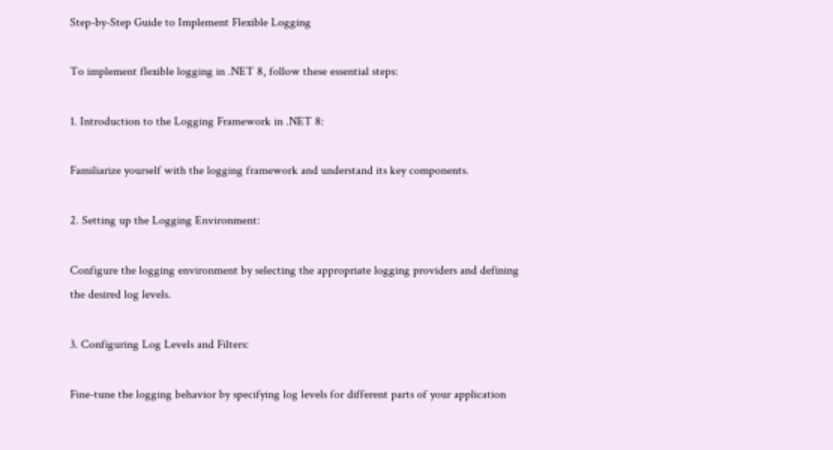Step-by-Step Guide to Implement Flexible Logging

To implement flexible logging in .NET 8, follow these essential steps:

1. Introduction to the Logging Framework in .NET 8:

Familiarize yourself with the logging framework and understand its key components.

2. Setting up the Logging Environment:

Configure the logging environment by selecting the appropriate logging providers and defining the desired log levels.

3. Configuring Log Levels and Filters:

Fine-tune the logging behavior by specifying log levels for different parts of your application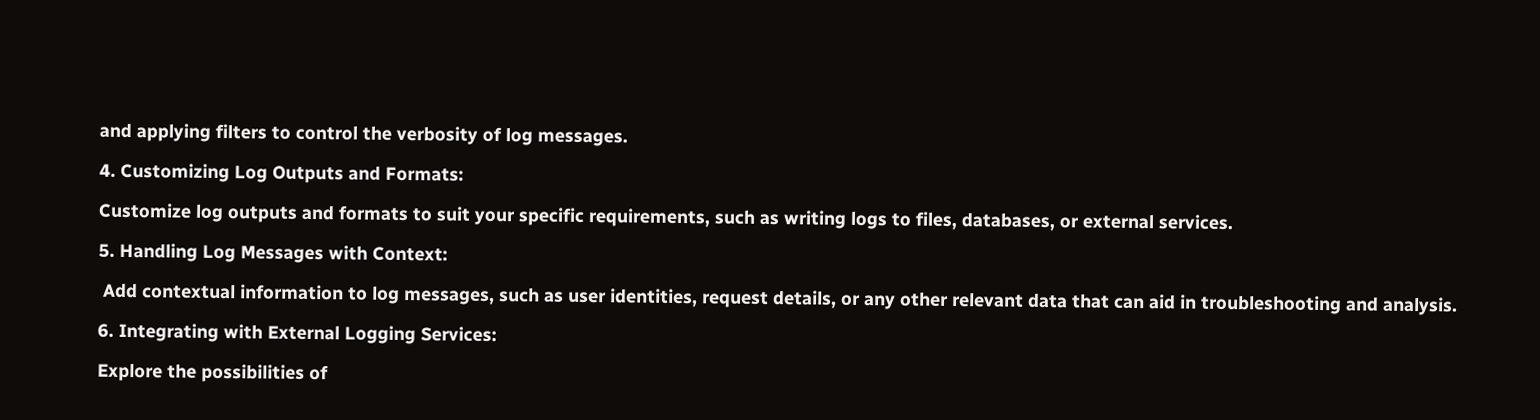and applying filters to control the verbosity of log messages.

4. Customizing Log Outputs and Formats:

Customize log outputs and formats to suit your specific requirements, such as writing logs to files, databases, or external services.

5. Handling Log Messages with Context:

 Add contextual information to log messages, such as user identities, request details, or any other relevant data that can aid in troubleshooting and analysis.

6. Integrating with External Logging Services:

Explore the possibilities of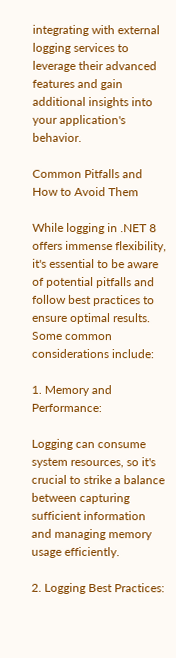integrating with external logging services to leverage their advanced features and gain additional insights into your application's behavior.

Common Pitfalls and How to Avoid Them

While logging in .NET 8 offers immense flexibility, it's essential to be aware of potential pitfalls and follow best practices to ensure optimal results. Some common considerations include:

1. Memory and Performance:

Logging can consume system resources, so it's crucial to strike a balance between capturing sufficient information and managing memory usage efficiently.

2. Logging Best Practices: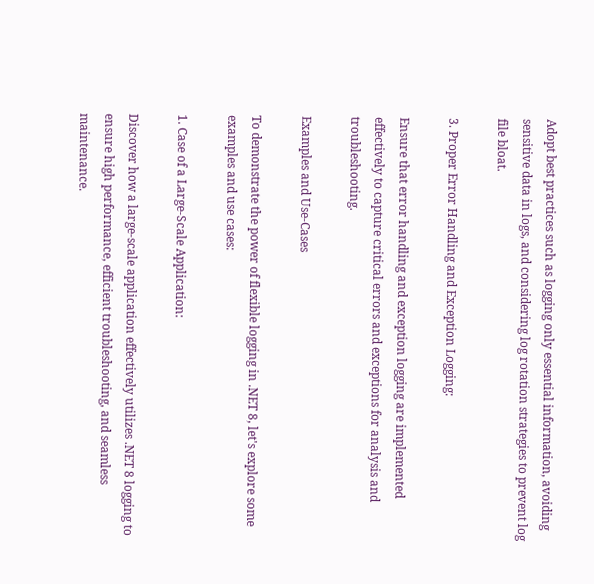Adopt best practices such as logging only essential information, avoiding sensitive data in logs, and considering log rotation strategies to prevent log file bloat.

3. Proper Error Handling and Exception Logging:

Ensure that error handling and exception logging are implemented effectively to capture critical errors and exceptions for analysis and troubleshooting.

Examples and Use-Cases

To demonstrate the power of flexible logging in .NET 8, let's explore some examples and use cases:

1. Case of a Large-Scale Application:

Discover how a large-scale application effectively utilizes .NET 8 logging to ensure high performance, efficient troubleshooting, and seamless maintenance.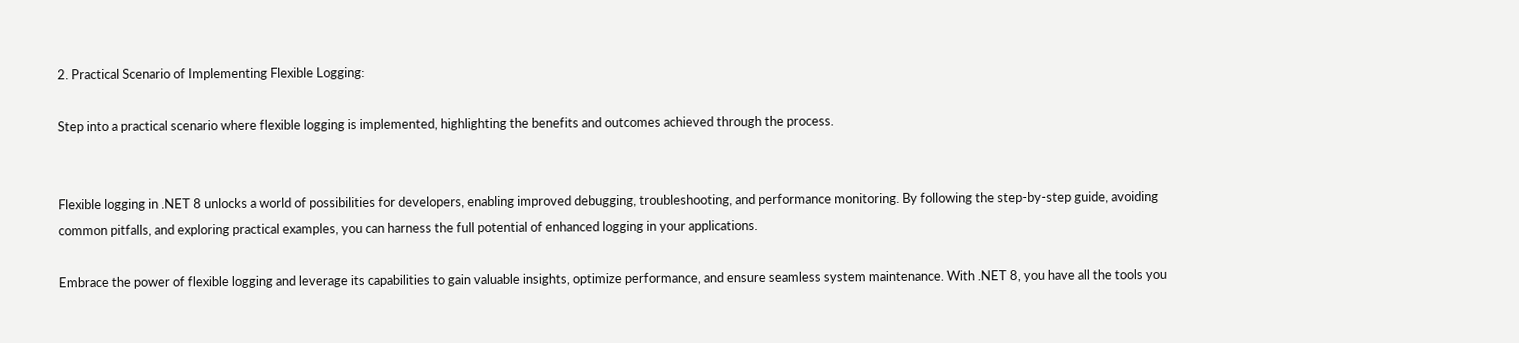2. Practical Scenario of Implementing Flexible Logging:

Step into a practical scenario where flexible logging is implemented, highlighting the benefits and outcomes achieved through the process.


Flexible logging in .NET 8 unlocks a world of possibilities for developers, enabling improved debugging, troubleshooting, and performance monitoring. By following the step-by-step guide, avoiding common pitfalls, and exploring practical examples, you can harness the full potential of enhanced logging in your applications.

Embrace the power of flexible logging and leverage its capabilities to gain valuable insights, optimize performance, and ensure seamless system maintenance. With .NET 8, you have all the tools you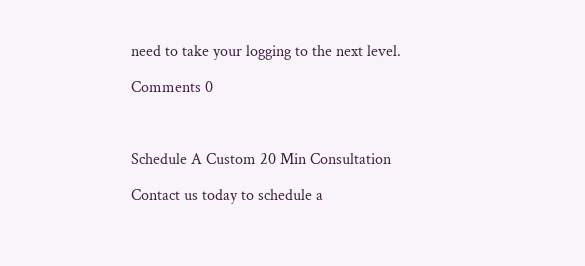need to take your logging to the next level.

Comments 0



Schedule A Custom 20 Min Consultation

Contact us today to schedule a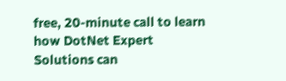free, 20-minute call to learn how DotNet Expert Solutions can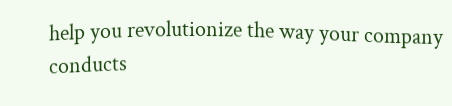help you revolutionize the way your company conducts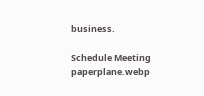business.

Schedule Meeting paperplane.webp